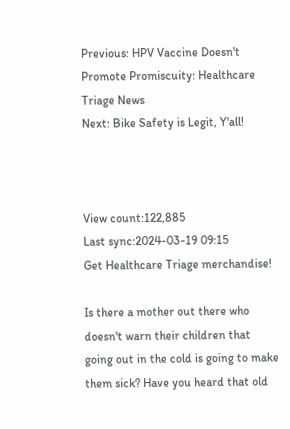Previous: HPV Vaccine Doesn't Promote Promiscuity: Healthcare Triage News
Next: Bike Safety is Legit, Y'all!



View count:122,885
Last sync:2024-03-19 09:15
Get Healthcare Triage merchandise!

Is there a mother out there who doesn't warn their children that going out in the cold is going to make them sick? Have you heard that old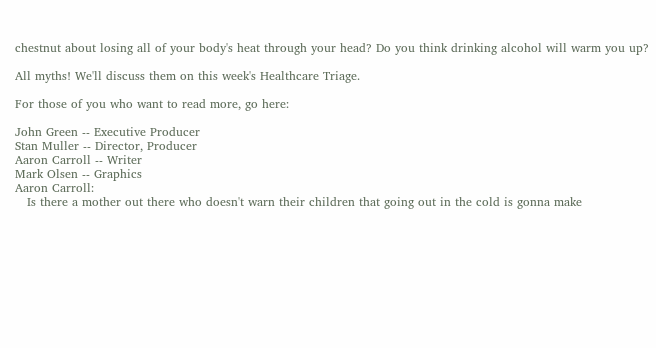chestnut about losing all of your body's heat through your head? Do you think drinking alcohol will warm you up?

All myths! We'll discuss them on this week's Healthcare Triage.

For those of you who want to read more, go here:

John Green -- Executive Producer
Stan Muller -- Director, Producer
Aaron Carroll -- Writer
Mark Olsen -- Graphics
Aaron Carroll:
   Is there a mother out there who doesn't warn their children that going out in the cold is gonna make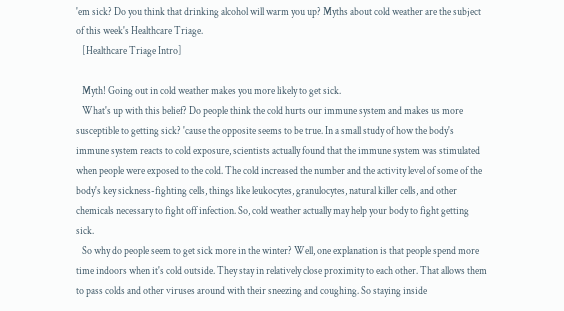'em sick? Do you think that drinking alcohol will warm you up? Myths about cold weather are the subject of this week's Healthcare Triage.
   [Healthcare Triage Intro]

   Myth! Going out in cold weather makes you more likely to get sick.
   What's up with this belief? Do people think the cold hurts our immune system and makes us more susceptible to getting sick? 'cause the opposite seems to be true. In a small study of how the body's immune system reacts to cold exposure, scientists actually found that the immune system was stimulated when people were exposed to the cold. The cold increased the number and the activity level of some of the body's key sickness-fighting cells, things like leukocytes, granulocytes, natural killer cells, and other chemicals necessary to fight off infection. So, cold weather actually may help your body to fight getting sick.
   So why do people seem to get sick more in the winter? Well, one explanation is that people spend more time indoors when it's cold outside. They stay in relatively close proximity to each other. That allows them to pass colds and other viruses around with their sneezing and coughing. So staying inside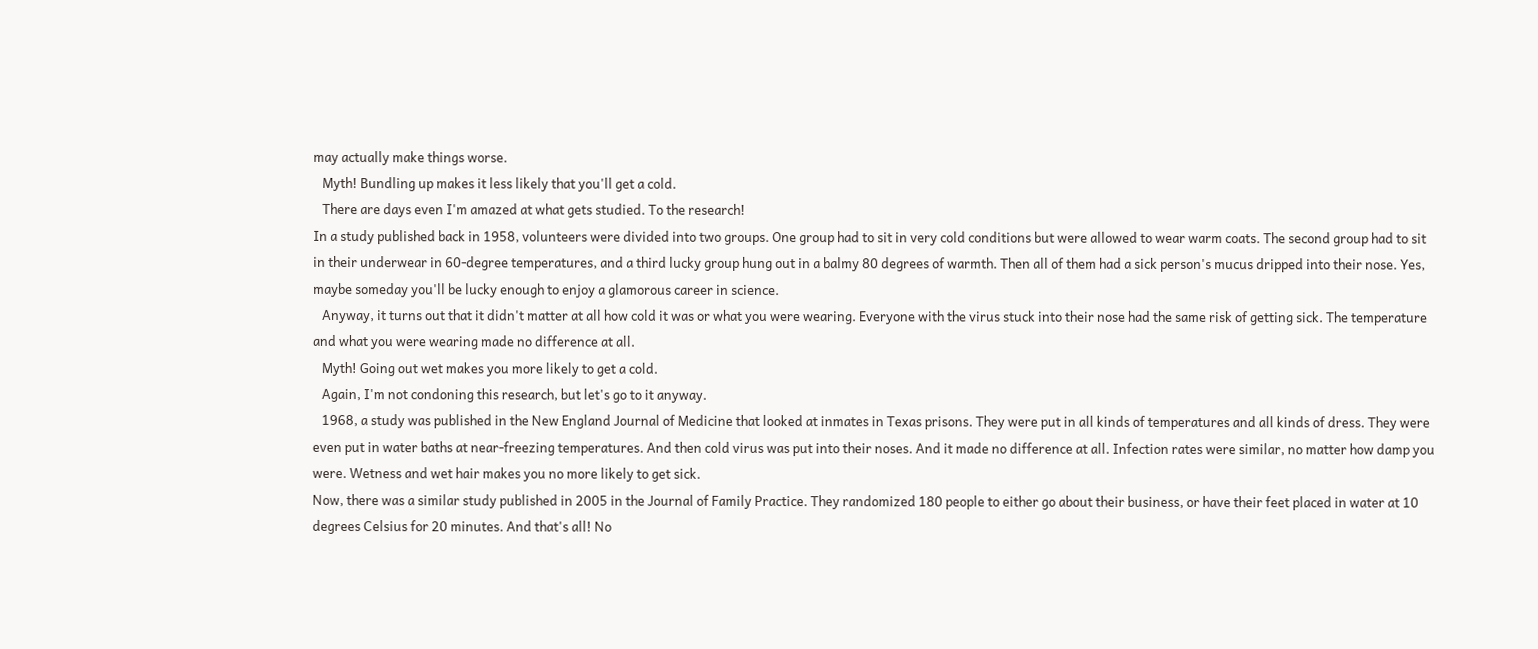may actually make things worse.
   Myth! Bundling up makes it less likely that you'll get a cold.
   There are days even I'm amazed at what gets studied. To the research!
In a study published back in 1958, volunteers were divided into two groups. One group had to sit in very cold conditions but were allowed to wear warm coats. The second group had to sit in their underwear in 60-degree temperatures, and a third lucky group hung out in a balmy 80 degrees of warmth. Then all of them had a sick person's mucus dripped into their nose. Yes, maybe someday you'll be lucky enough to enjoy a glamorous career in science.
   Anyway, it turns out that it didn't matter at all how cold it was or what you were wearing. Everyone with the virus stuck into their nose had the same risk of getting sick. The temperature and what you were wearing made no difference at all.
   Myth! Going out wet makes you more likely to get a cold.
   Again, I'm not condoning this research, but let's go to it anyway.
   1968, a study was published in the New England Journal of Medicine that looked at inmates in Texas prisons. They were put in all kinds of temperatures and all kinds of dress. They were even put in water baths at near-freezing temperatures. And then cold virus was put into their noses. And it made no difference at all. Infection rates were similar, no matter how damp you were. Wetness and wet hair makes you no more likely to get sick.
Now, there was a similar study published in 2005 in the Journal of Family Practice. They randomized 180 people to either go about their business, or have their feet placed in water at 10 degrees Celsius for 20 minutes. And that's all! No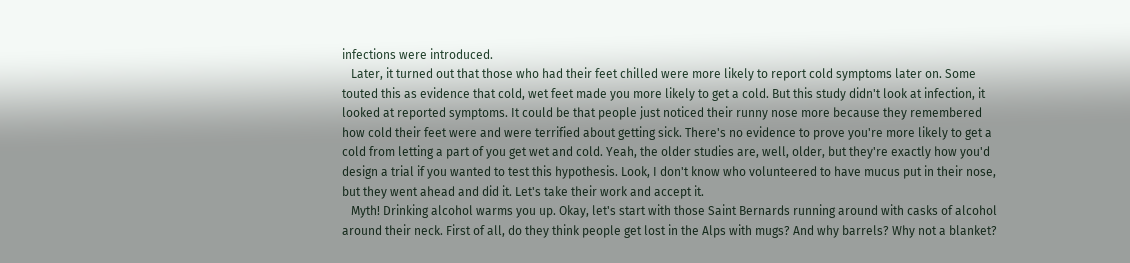infections were introduced.
   Later, it turned out that those who had their feet chilled were more likely to report cold symptoms later on. Some touted this as evidence that cold, wet feet made you more likely to get a cold. But this study didn't look at infection, it looked at reported symptoms. It could be that people just noticed their runny nose more because they remembered how cold their feet were and were terrified about getting sick. There's no evidence to prove you're more likely to get a cold from letting a part of you get wet and cold. Yeah, the older studies are, well, older, but they're exactly how you'd design a trial if you wanted to test this hypothesis. Look, I don't know who volunteered to have mucus put in their nose, but they went ahead and did it. Let's take their work and accept it.
   Myth! Drinking alcohol warms you up. Okay, let's start with those Saint Bernards running around with casks of alcohol around their neck. First of all, do they think people get lost in the Alps with mugs? And why barrels? Why not a blanket?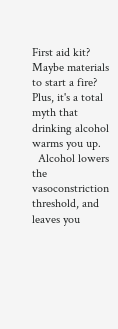First aid kit? Maybe materials to start a fire? Plus, it's a total myth that drinking alcohol warms you up.
  Alcohol lowers the vasoconstriction threshold, and leaves you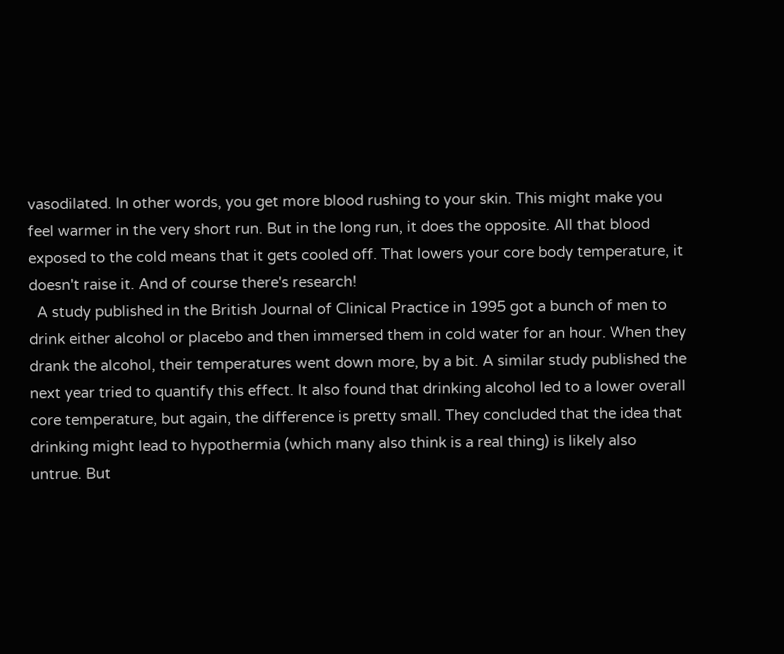vasodilated. In other words, you get more blood rushing to your skin. This might make you feel warmer in the very short run. But in the long run, it does the opposite. All that blood exposed to the cold means that it gets cooled off. That lowers your core body temperature, it doesn't raise it. And of course there's research!
  A study published in the British Journal of Clinical Practice in 1995 got a bunch of men to drink either alcohol or placebo and then immersed them in cold water for an hour. When they drank the alcohol, their temperatures went down more, by a bit. A similar study published the next year tried to quantify this effect. It also found that drinking alcohol led to a lower overall core temperature, but again, the difference is pretty small. They concluded that the idea that drinking might lead to hypothermia (which many also think is a real thing) is likely also untrue. But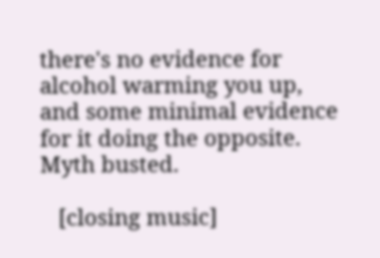there's no evidence for alcohol warming you up, and some minimal evidence for it doing the opposite. Myth busted.

   [closing music]